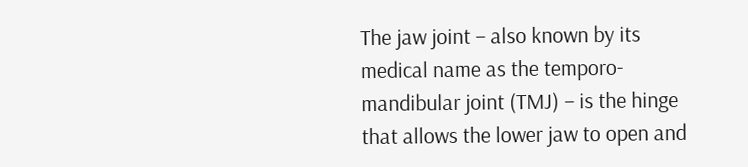The jaw joint – also known by its medical name as the temporo-mandibular joint (TMJ) – is the hinge that allows the lower jaw to open and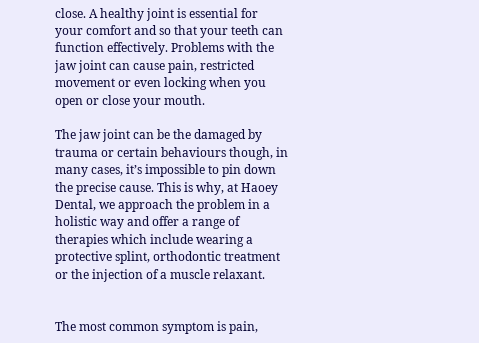close. A healthy joint is essential for your comfort and so that your teeth can function effectively. Problems with the jaw joint can cause pain, restricted movement or even locking when you open or close your mouth.

The jaw joint can be the damaged by trauma or certain behaviours though, in many cases, it’s impossible to pin down the precise cause. This is why, at Haoey Dental, we approach the problem in a holistic way and offer a range of therapies which include wearing a protective splint, orthodontic treatment or the injection of a muscle relaxant.


The most common symptom is pain,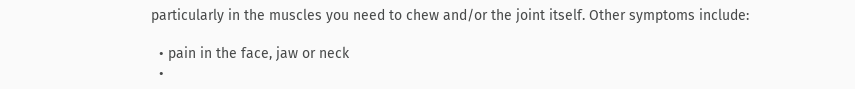particularly in the muscles you need to chew and/or the joint itself. Other symptoms include:

  • pain in the face, jaw or neck
  •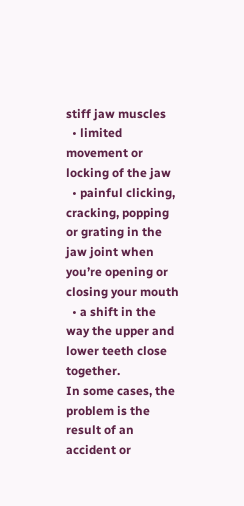stiff jaw muscles
  • limited movement or locking of the jaw
  • painful clicking, cracking, popping or grating in the jaw joint when you’re opening or closing your mouth
  • a shift in the way the upper and lower teeth close together.
In some cases, the problem is the result of an accident or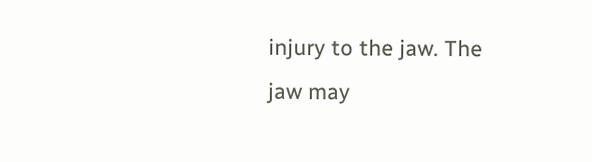injury to the jaw. The jaw may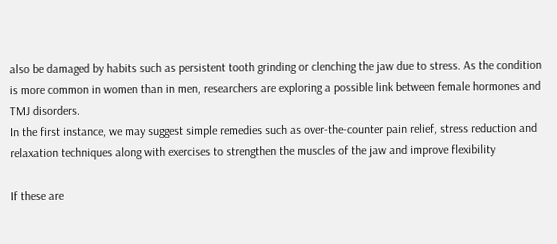also be damaged by habits such as persistent tooth grinding or clenching the jaw due to stress. As the condition is more common in women than in men, researchers are exploring a possible link between female hormones and TMJ disorders.
In the first instance, we may suggest simple remedies such as over-the-counter pain relief, stress reduction and relaxation techniques along with exercises to strengthen the muscles of the jaw and improve flexibility

If these are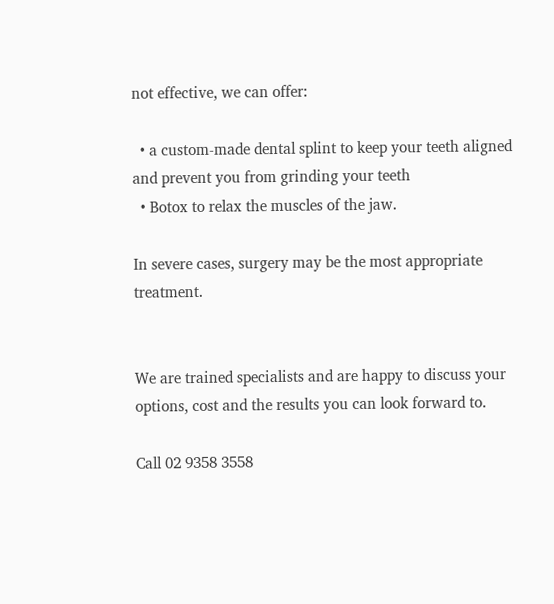not effective, we can offer:

  • a custom-made dental splint to keep your teeth aligned and prevent you from grinding your teeth
  • Botox to relax the muscles of the jaw.

In severe cases, surgery may be the most appropriate treatment.


We are trained specialists and are happy to discuss your options, cost and the results you can look forward to.

Call 02 9358 3558